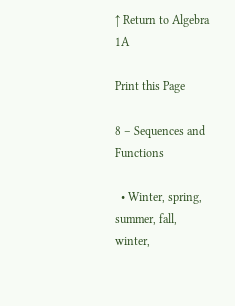↑ Return to Algebra 1A

Print this Page

8 – Sequences and Functions

  • Winter, spring, summer, fall, winter,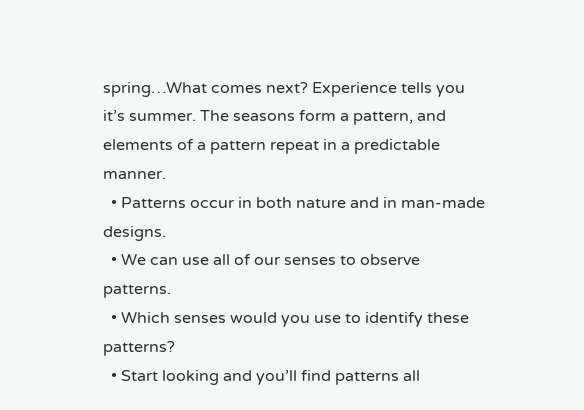spring…What comes next? Experience tells you it’s summer. The seasons form a pattern, and elements of a pattern repeat in a predictable manner.
  • Patterns occur in both nature and in man-made designs.
  • We can use all of our senses to observe patterns.
  • Which senses would you use to identify these patterns?
  • Start looking and you’ll find patterns all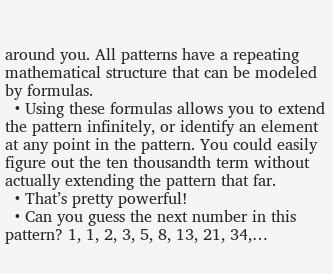around you. All patterns have a repeating mathematical structure that can be modeled by formulas.
  • Using these formulas allows you to extend the pattern infinitely, or identify an element at any point in the pattern. You could easily figure out the ten thousandth term without actually extending the pattern that far.
  • That’s pretty powerful!
  • Can you guess the next number in this pattern? 1, 1, 2, 3, 5, 8, 13, 21, 34,…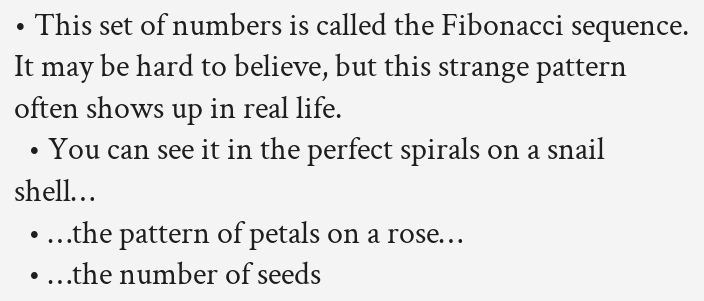• This set of numbers is called the Fibonacci sequence. It may be hard to believe, but this strange pattern often shows up in real life.
  • You can see it in the perfect spirals on a snail shell…
  • …the pattern of petals on a rose…
  • …the number of seeds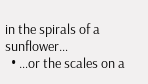in the spirals of a sunflower…
  • …or the scales on a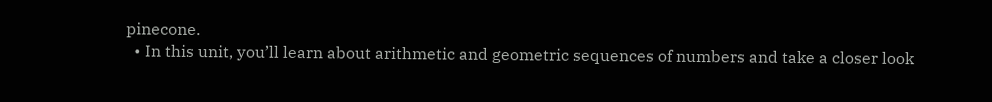pinecone.
  • In this unit, you’ll learn about arithmetic and geometric sequences of numbers and take a closer look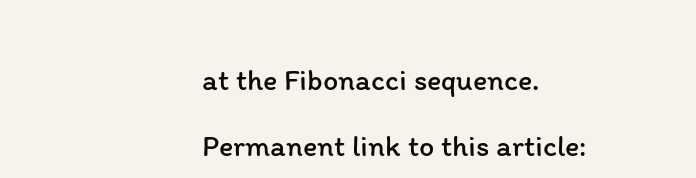at the Fibonacci sequence.

Permanent link to this article: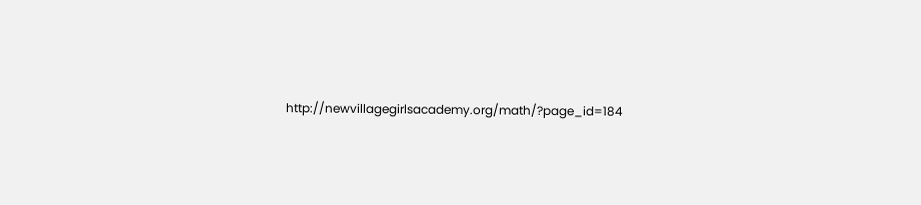http://newvillagegirlsacademy.org/math/?page_id=184